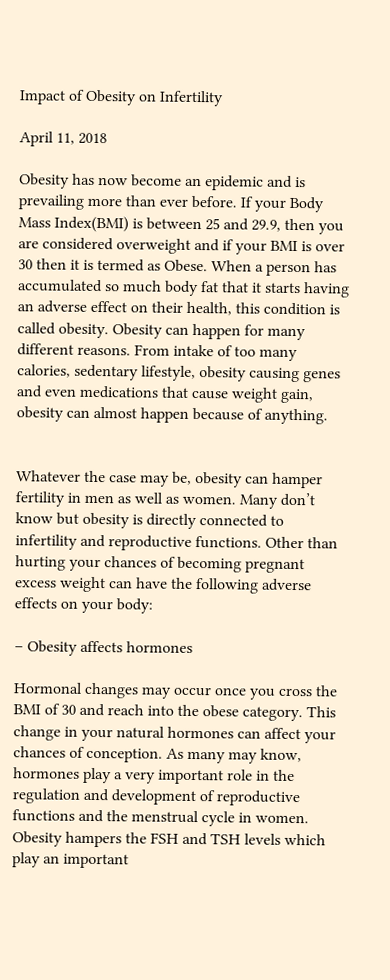Impact of Obesity on Infertility

April 11, 2018

Obesity has now become an epidemic and is prevailing more than ever before. If your Body Mass Index(BMI) is between 25 and 29.9, then you are considered overweight and if your BMI is over 30 then it is termed as Obese. When a person has accumulated so much body fat that it starts having an adverse effect on their health, this condition is called obesity. Obesity can happen for many different reasons. From intake of too many calories, sedentary lifestyle, obesity causing genes and even medications that cause weight gain, obesity can almost happen because of anything.


Whatever the case may be, obesity can hamper fertility in men as well as women. Many don’t know but obesity is directly connected to infertility and reproductive functions. Other than hurting your chances of becoming pregnant excess weight can have the following adverse effects on your body:

– Obesity affects hormones

Hormonal changes may occur once you cross the BMI of 30 and reach into the obese category. This change in your natural hormones can affect your chances of conception. As many may know, hormones play a very important role in the regulation and development of reproductive functions and the menstrual cycle in women. Obesity hampers the FSH and TSH levels which play an important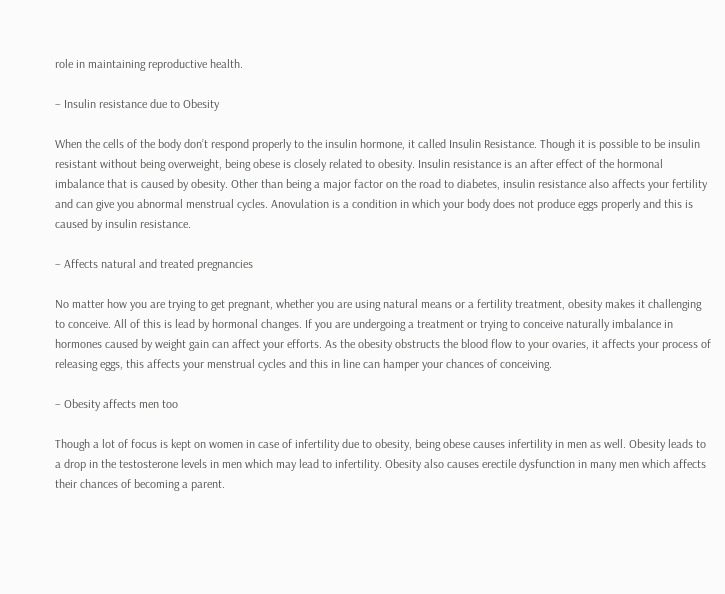role in maintaining reproductive health.

– Insulin resistance due to Obesity

When the cells of the body don’t respond properly to the insulin hormone, it called Insulin Resistance. Though it is possible to be insulin resistant without being overweight, being obese is closely related to obesity. Insulin resistance is an after effect of the hormonal imbalance that is caused by obesity. Other than being a major factor on the road to diabetes, insulin resistance also affects your fertility and can give you abnormal menstrual cycles. Anovulation is a condition in which your body does not produce eggs properly and this is caused by insulin resistance.

– Affects natural and treated pregnancies

No matter how you are trying to get pregnant, whether you are using natural means or a fertility treatment, obesity makes it challenging to conceive. All of this is lead by hormonal changes. If you are undergoing a treatment or trying to conceive naturally imbalance in hormones caused by weight gain can affect your efforts. As the obesity obstructs the blood flow to your ovaries, it affects your process of releasing eggs, this affects your menstrual cycles and this in line can hamper your chances of conceiving.

– Obesity affects men too

Though a lot of focus is kept on women in case of infertility due to obesity, being obese causes infertility in men as well. Obesity leads to a drop in the testosterone levels in men which may lead to infertility. Obesity also causes erectile dysfunction in many men which affects their chances of becoming a parent.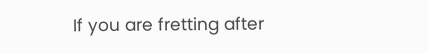If you are fretting after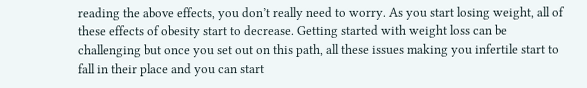reading the above effects, you don’t really need to worry. As you start losing weight, all of these effects of obesity start to decrease. Getting started with weight loss can be challenging but once you set out on this path, all these issues making you infertile start to fall in their place and you can start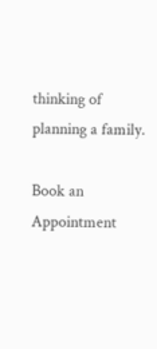thinking of planning a family.

Book an Appointment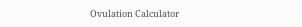Ovulation Calculator